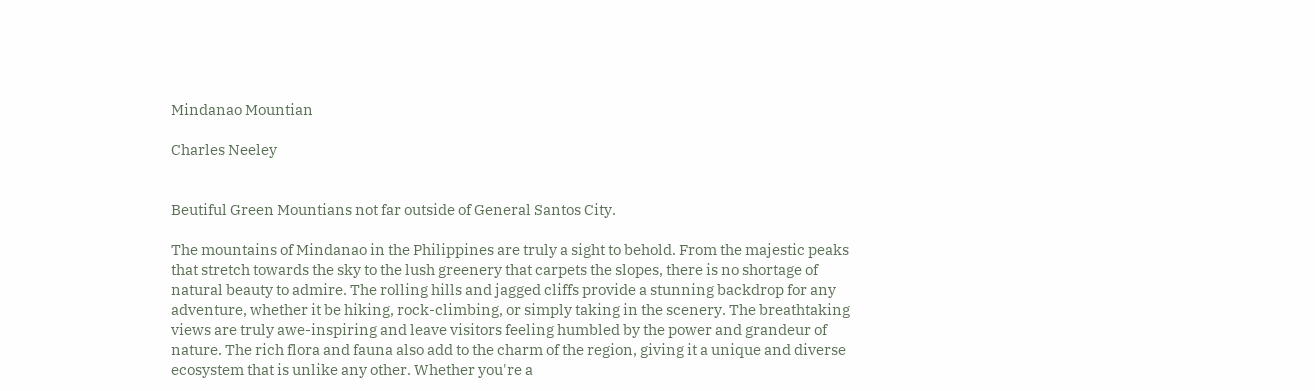Mindanao Mountian

Charles Neeley


Beutiful Green Mountians not far outside of General Santos City.

The mountains of Mindanao in the Philippines are truly a sight to behold. From the majestic peaks that stretch towards the sky to the lush greenery that carpets the slopes, there is no shortage of natural beauty to admire. The rolling hills and jagged cliffs provide a stunning backdrop for any adventure, whether it be hiking, rock-climbing, or simply taking in the scenery. The breathtaking views are truly awe-inspiring and leave visitors feeling humbled by the power and grandeur of nature. The rich flora and fauna also add to the charm of the region, giving it a unique and diverse ecosystem that is unlike any other. Whether you're a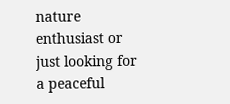nature enthusiast or just looking for a peaceful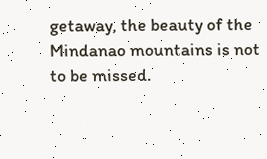getaway, the beauty of the Mindanao mountains is not to be missed.